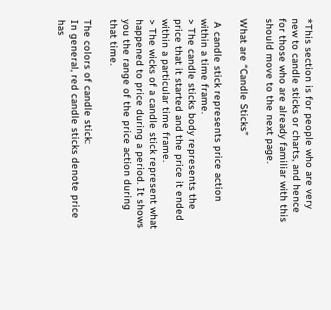*This section is for people who are very new to candle sticks or charts, and hence for those who are already familiar with this should move to the next page.

What are “Candle Sticks”

 A candle stick represents price action within a time frame.
> The candle sticks body represents the price that it started and the price it ended within a particular time frame.
> The wicks of a candle stick represent what happened to price during a period. It shows you the range of the price action during that time.

The colors of candle stick:
In general, red candle sticks denote price has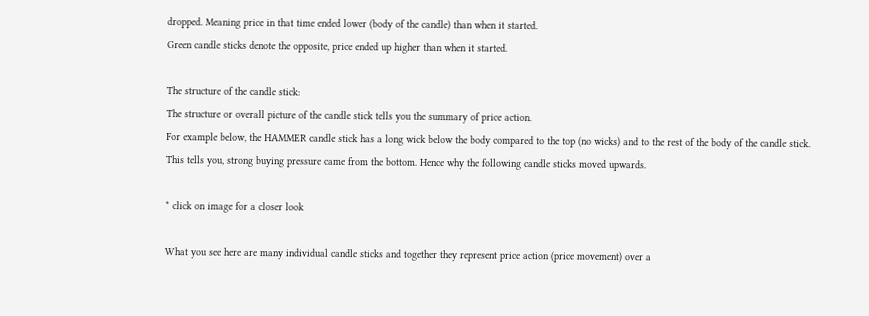dropped. Meaning price in that time ended lower (body of the candle) than when it started.
Green candle sticks denote the opposite, price ended up higher than when it started.

The structure of the candle stick:
The structure or overall picture of the candle stick tells you the summary of price action.
For example below, the HAMMER candle stick has a long wick below the body compared to the top (no wicks) and to the rest of the body of the candle stick.
This tells you, strong buying pressure came from the bottom. Hence why the following candle sticks moved upwards.

* click on image for a closer look

What you see here are many individual candle sticks and together they represent price action (price movement) over a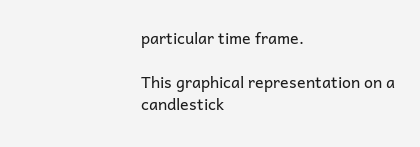particular time frame.

This graphical representation on a candlestick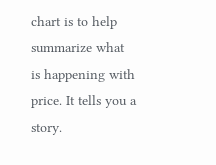chart is to help summarize what is happening with price. It tells you a story.